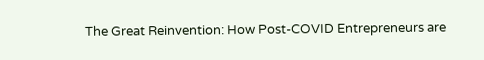The Great Reinvention: How Post-COVID Entrepreneurs are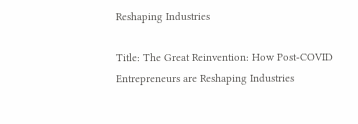Reshaping Industries

Title: The Great Reinvention: How Post-COVID Entrepreneurs are Reshaping Industries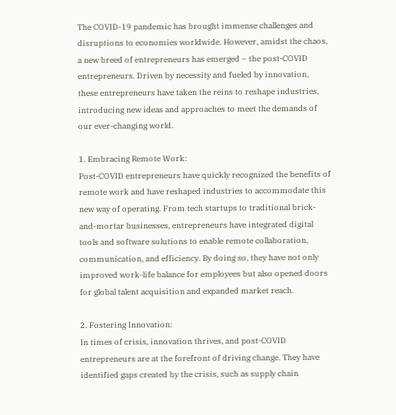The COVID-19 pandemic has brought immense challenges and disruptions to economies worldwide. However, amidst the chaos, a new breed of entrepreneurs has emerged – the post-COVID entrepreneurs. Driven by necessity and fueled by innovation, these entrepreneurs have taken the reins to reshape industries, introducing new ideas and approaches to meet the demands of our ever-changing world.

1. Embracing Remote Work:
Post-COVID entrepreneurs have quickly recognized the benefits of remote work and have reshaped industries to accommodate this new way of operating. From tech startups to traditional brick-and-mortar businesses, entrepreneurs have integrated digital tools and software solutions to enable remote collaboration, communication, and efficiency. By doing so, they have not only improved work-life balance for employees but also opened doors for global talent acquisition and expanded market reach.

2. Fostering Innovation:
In times of crisis, innovation thrives, and post-COVID entrepreneurs are at the forefront of driving change. They have identified gaps created by the crisis, such as supply chain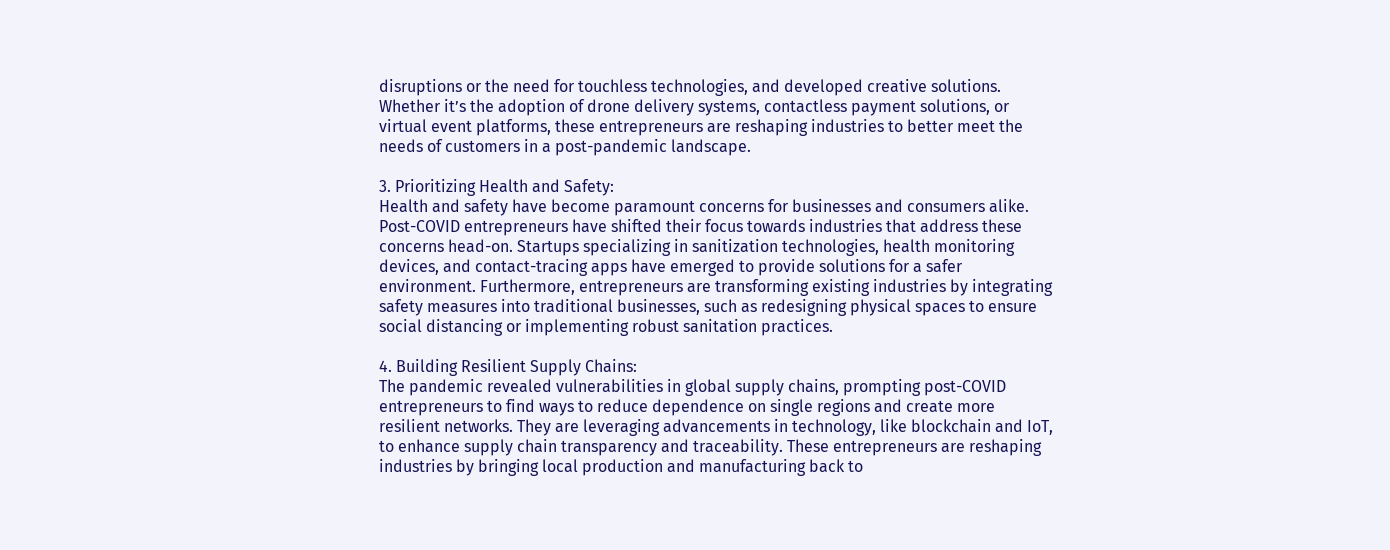disruptions or the need for touchless technologies, and developed creative solutions. Whether it’s the adoption of drone delivery systems, contactless payment solutions, or virtual event platforms, these entrepreneurs are reshaping industries to better meet the needs of customers in a post-pandemic landscape.

3. Prioritizing Health and Safety:
Health and safety have become paramount concerns for businesses and consumers alike. Post-COVID entrepreneurs have shifted their focus towards industries that address these concerns head-on. Startups specializing in sanitization technologies, health monitoring devices, and contact-tracing apps have emerged to provide solutions for a safer environment. Furthermore, entrepreneurs are transforming existing industries by integrating safety measures into traditional businesses, such as redesigning physical spaces to ensure social distancing or implementing robust sanitation practices.

4. Building Resilient Supply Chains:
The pandemic revealed vulnerabilities in global supply chains, prompting post-COVID entrepreneurs to find ways to reduce dependence on single regions and create more resilient networks. They are leveraging advancements in technology, like blockchain and IoT, to enhance supply chain transparency and traceability. These entrepreneurs are reshaping industries by bringing local production and manufacturing back to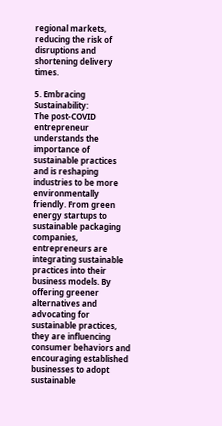regional markets, reducing the risk of disruptions and shortening delivery times.

5. Embracing Sustainability:
The post-COVID entrepreneur understands the importance of sustainable practices and is reshaping industries to be more environmentally friendly. From green energy startups to sustainable packaging companies, entrepreneurs are integrating sustainable practices into their business models. By offering greener alternatives and advocating for sustainable practices, they are influencing consumer behaviors and encouraging established businesses to adopt sustainable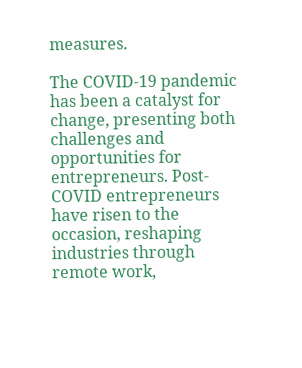measures.

The COVID-19 pandemic has been a catalyst for change, presenting both challenges and opportunities for entrepreneurs. Post-COVID entrepreneurs have risen to the occasion, reshaping industries through remote work,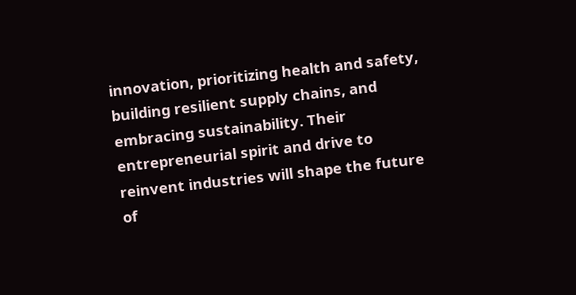innovation, prioritizing health and safety, building resilient supply chains, and embracing sustainability. Their entrepreneurial spirit and drive to reinvent industries will shape the future of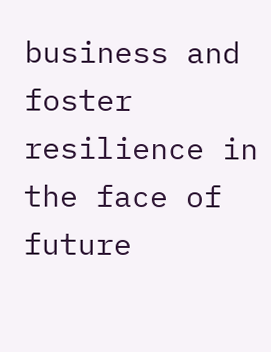business and foster resilience in the face of future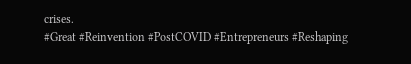crises.
#Great #Reinvention #PostCOVID #Entrepreneurs #Reshaping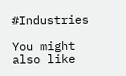#Industries

You might also like